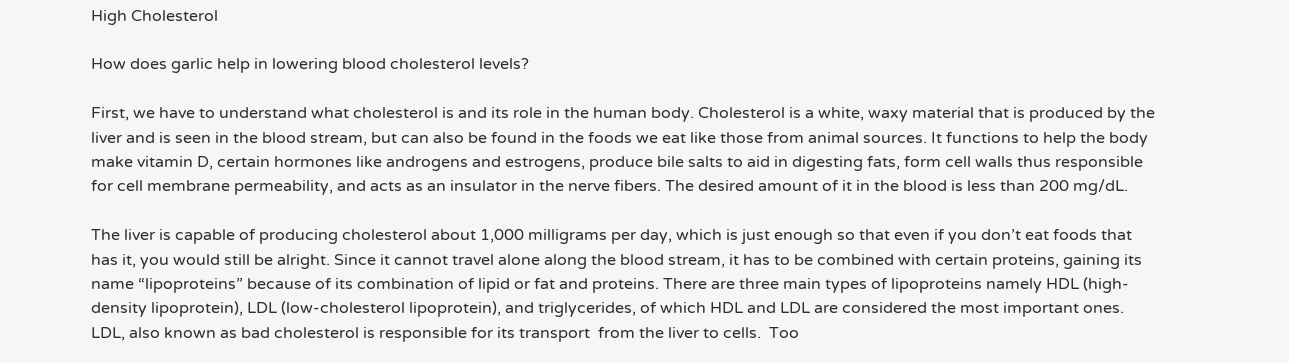High Cholesterol

How does garlic help in lowering blood cholesterol levels?

First, we have to understand what cholesterol is and its role in the human body. Cholesterol is a white, waxy material that is produced by the liver and is seen in the blood stream, but can also be found in the foods we eat like those from animal sources. It functions to help the body make vitamin D, certain hormones like androgens and estrogens, produce bile salts to aid in digesting fats, form cell walls thus responsible for cell membrane permeability, and acts as an insulator in the nerve fibers. The desired amount of it in the blood is less than 200 mg/dL.

The liver is capable of producing cholesterol about 1,000 milligrams per day, which is just enough so that even if you don’t eat foods that has it, you would still be alright. Since it cannot travel alone along the blood stream, it has to be combined with certain proteins, gaining its name “lipoproteins” because of its combination of lipid or fat and proteins. There are three main types of lipoproteins namely HDL (high-density lipoprotein), LDL (low-cholesterol lipoprotein), and triglycerides, of which HDL and LDL are considered the most important ones. LDL, also known as bad cholesterol is responsible for its transport  from the liver to cells.  Too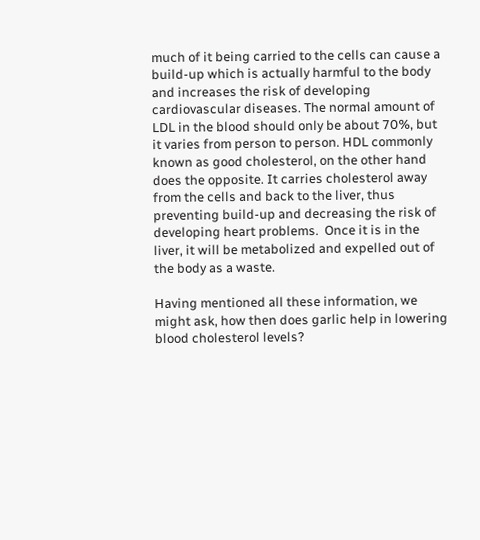much of it being carried to the cells can cause a build-up which is actually harmful to the body and increases the risk of developing cardiovascular diseases. The normal amount of LDL in the blood should only be about 70%, but it varies from person to person. HDL commonly known as good cholesterol, on the other hand does the opposite. It carries cholesterol away from the cells and back to the liver, thus preventing build-up and decreasing the risk of developing heart problems.  Once it is in the liver, it will be metabolized and expelled out of the body as a waste.

Having mentioned all these information, we might ask, how then does garlic help in lowering blood cholesterol levels?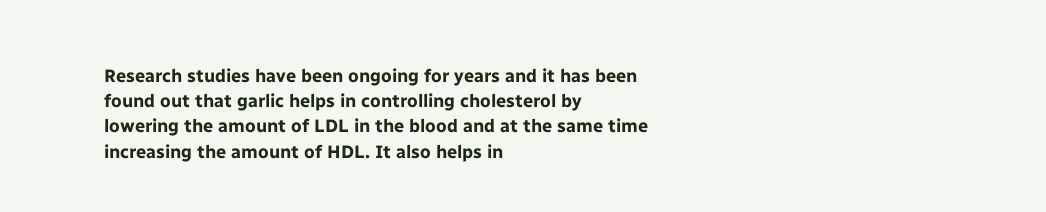Research studies have been ongoing for years and it has been found out that garlic helps in controlling cholesterol by lowering the amount of LDL in the blood and at the same time increasing the amount of HDL. It also helps in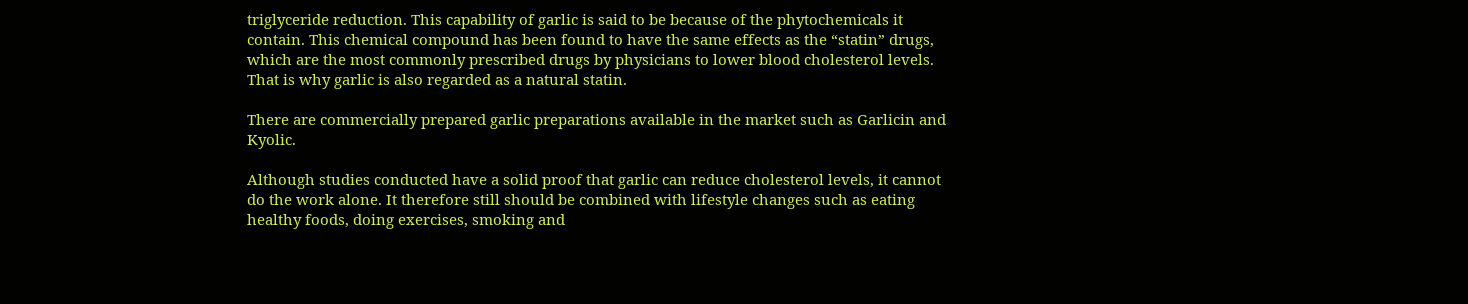triglyceride reduction. This capability of garlic is said to be because of the phytochemicals it contain. This chemical compound has been found to have the same effects as the “statin” drugs, which are the most commonly prescribed drugs by physicians to lower blood cholesterol levels. That is why garlic is also regarded as a natural statin.

There are commercially prepared garlic preparations available in the market such as Garlicin and Kyolic.

Although studies conducted have a solid proof that garlic can reduce cholesterol levels, it cannot do the work alone. It therefore still should be combined with lifestyle changes such as eating healthy foods, doing exercises, smoking and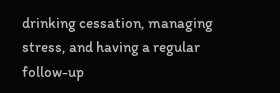drinking cessation, managing stress, and having a regular follow-up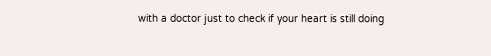with a doctor just to check if your heart is still doing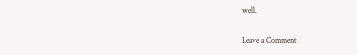well.

Leave a Comment